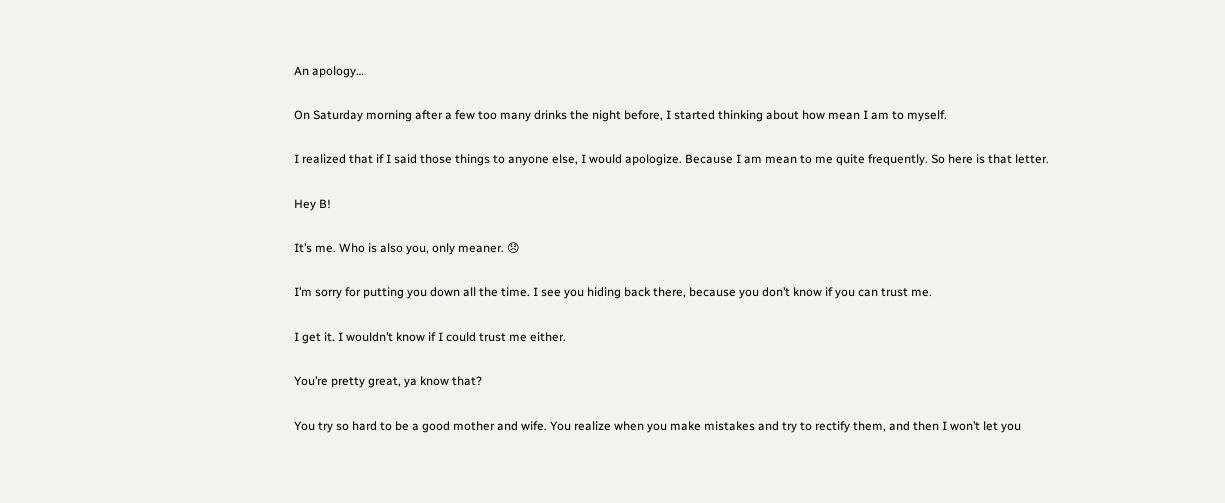An apology…

On Saturday morning after a few too many drinks the night before, I started thinking about how mean I am to myself.

I realized that if I said those things to anyone else, I would apologize. Because I am mean to me quite frequently. So here is that letter.

Hey B!

It’s me. Who is also you, only meaner. 😞

I’m sorry for putting you down all the time. I see you hiding back there, because you don’t know if you can trust me.

I get it. I wouldn’t know if I could trust me either.

You’re pretty great, ya know that?

You try so hard to be a good mother and wife. You realize when you make mistakes and try to rectify them, and then I won’t let you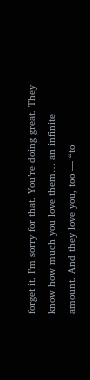forget it. I’m sorry for that. You’re doing great. They know how much you love them… an infinite amount. And they love you, too — “to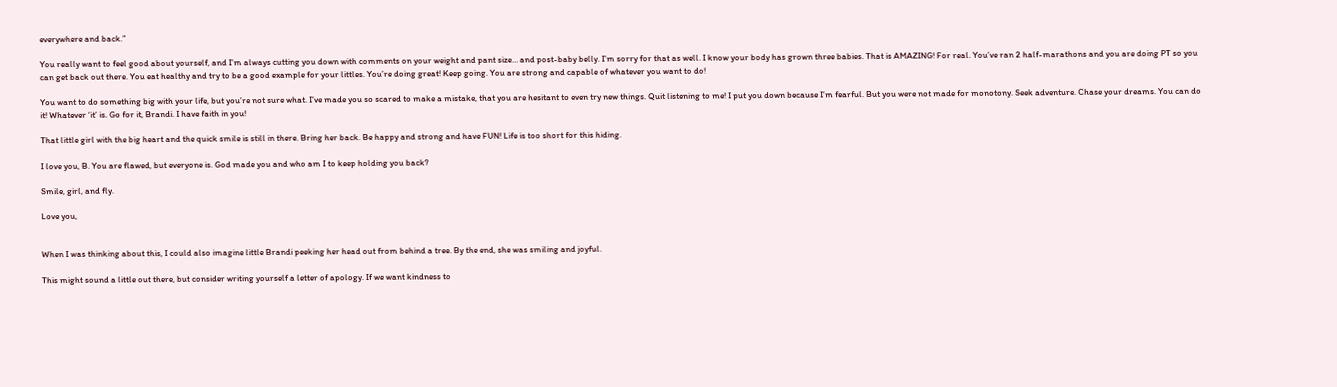everywhere and back.”

You really want to feel good about yourself, and I’m always cutting you down with comments on your weight and pant size… and post-baby belly. I’m sorry for that as well. I know your body has grown three babies. That is AMAZING! For real. You’ve ran 2 half-marathons and you are doing PT so you can get back out there. You eat healthy and try to be a good example for your littles. You’re doing great! Keep going. You are strong and capable of whatever you want to do!

You want to do something big with your life, but you’re not sure what. I’ve made you so scared to make a mistake, that you are hesitant to even try new things. Quit listening to me! I put you down because I’m fearful. But you were not made for monotony. Seek adventure. Chase your dreams. You can do it! Whatever ‘it’ is. Go for it, Brandi. I have faith in you!

That little girl with the big heart and the quick smile is still in there. Bring her back. Be happy and strong and have FUN! Life is too short for this hiding.

I love you, B. You are flawed, but everyone is. God made you and who am I to keep holding you back?

Smile, girl, and fly.

Love you,


When I was thinking about this, I could also imagine little Brandi peeking her head out from behind a tree. By the end, she was smiling and joyful.

This might sound a little out there, but consider writing yourself a letter of apology. If we want kindness to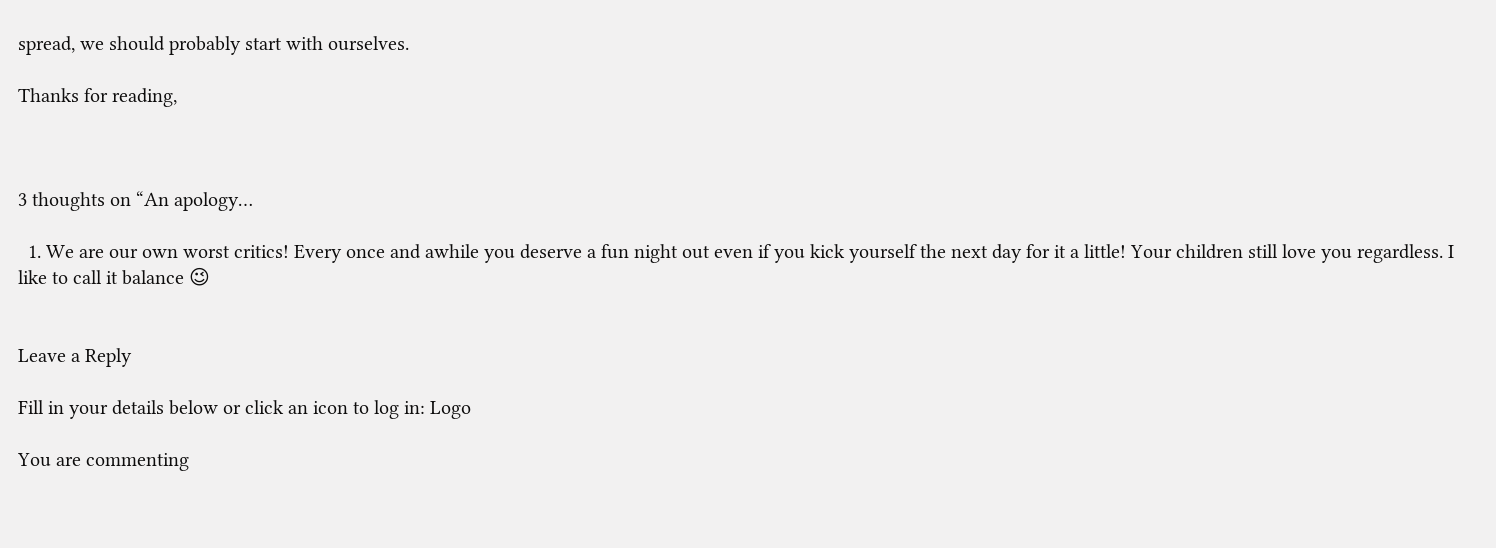spread, we should probably start with ourselves.

Thanks for reading,



3 thoughts on “An apology…

  1. We are our own worst critics! Every once and awhile you deserve a fun night out even if you kick yourself the next day for it a little! Your children still love you regardless. I like to call it balance 😉


Leave a Reply

Fill in your details below or click an icon to log in: Logo

You are commenting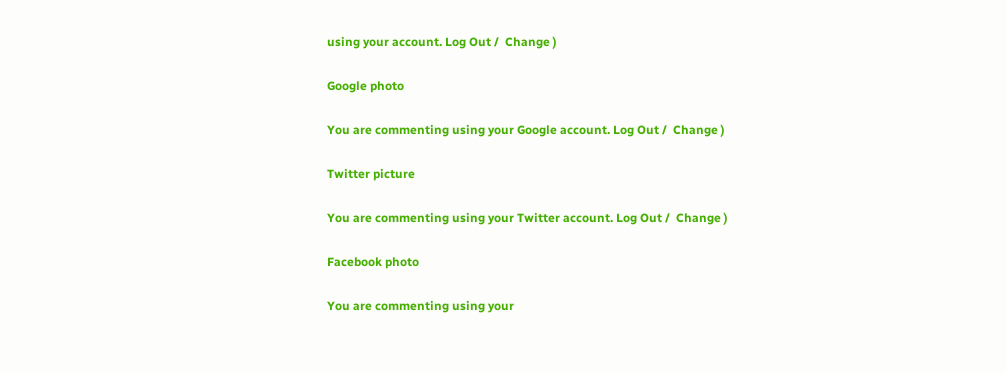using your account. Log Out /  Change )

Google photo

You are commenting using your Google account. Log Out /  Change )

Twitter picture

You are commenting using your Twitter account. Log Out /  Change )

Facebook photo

You are commenting using your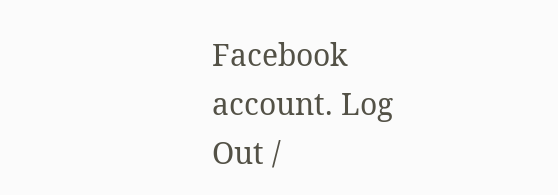Facebook account. Log Out /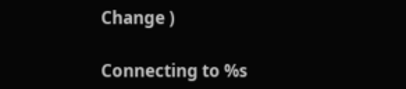Change )

Connecting to %s